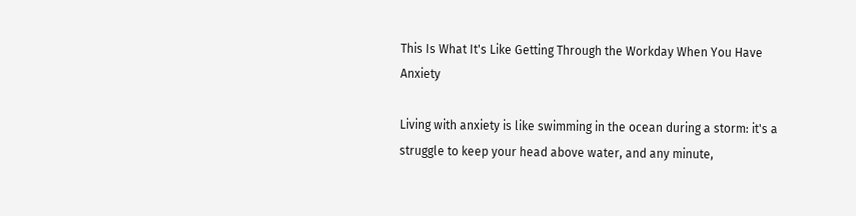This Is What It's Like Getting Through the Workday When You Have Anxiety

Living with anxiety is like swimming in the ocean during a storm: it's a struggle to keep your head above water, and any minute,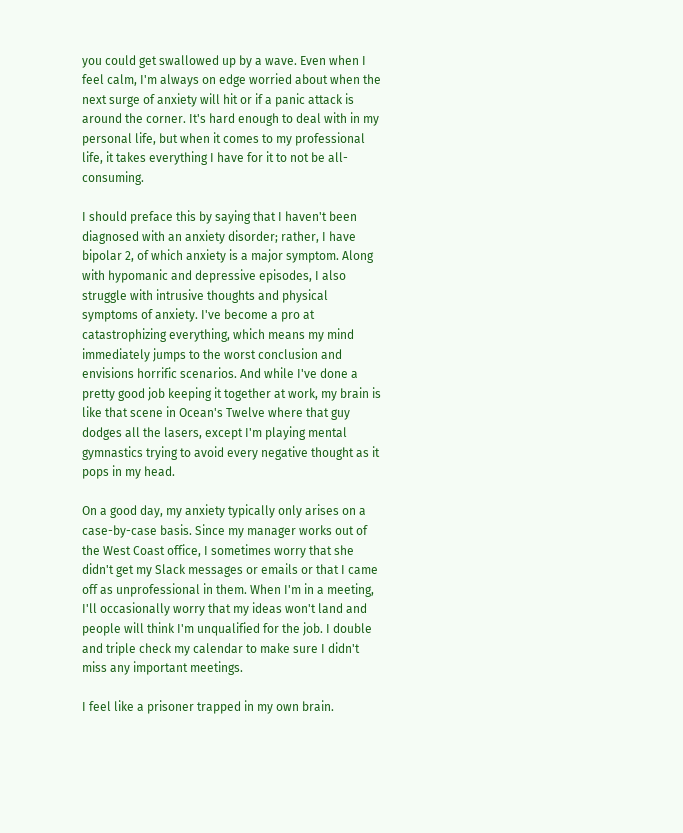you could get swallowed up by a wave. Even when I feel calm, I'm always on edge worried about when the next surge of anxiety will hit or if a panic attack is around the corner. It's hard enough to deal with in my personal life, but when it comes to my professional life, it takes everything I have for it to not be all-consuming.

I should preface this by saying that I haven't been diagnosed with an anxiety disorder; rather, I have bipolar 2, of which anxiety is a major symptom. Along with hypomanic and depressive episodes, I also struggle with intrusive thoughts and physical symptoms of anxiety. I've become a pro at catastrophizing everything, which means my mind immediately jumps to the worst conclusion and envisions horrific scenarios. And while I've done a pretty good job keeping it together at work, my brain is like that scene in Ocean's Twelve where that guy dodges all the lasers, except I'm playing mental gymnastics trying to avoid every negative thought as it pops in my head.

On a good day, my anxiety typically only arises on a case-by-case basis. Since my manager works out of the West Coast office, I sometimes worry that she didn't get my Slack messages or emails or that I came off as unprofessional in them. When I'm in a meeting, I'll occasionally worry that my ideas won't land and people will think I'm unqualified for the job. I double and triple check my calendar to make sure I didn't miss any important meetings.

I feel like a prisoner trapped in my own brain.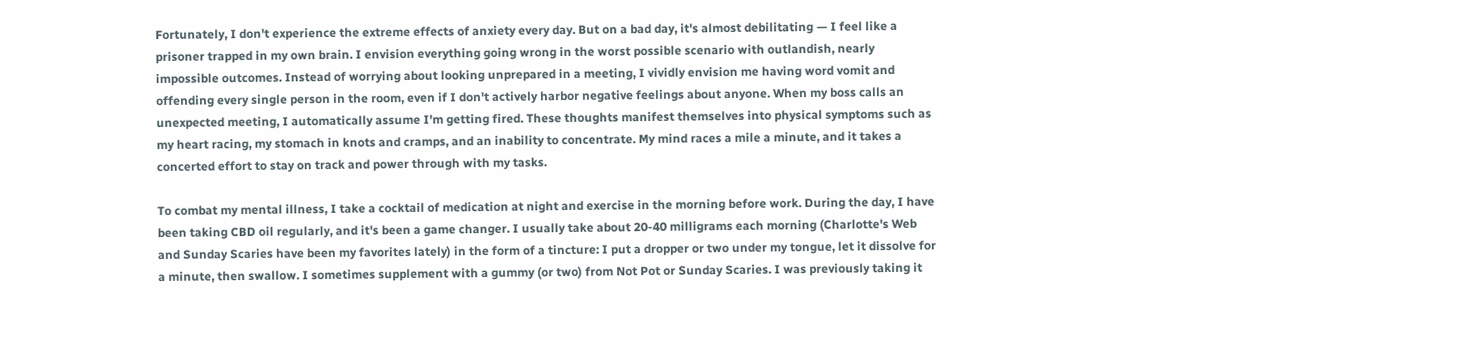Fortunately, I don't experience the extreme effects of anxiety every day. But on a bad day, it's almost debilitating — I feel like a prisoner trapped in my own brain. I envision everything going wrong in the worst possible scenario with outlandish, nearly impossible outcomes. Instead of worrying about looking unprepared in a meeting, I vividly envision me having word vomit and offending every single person in the room, even if I don't actively harbor negative feelings about anyone. When my boss calls an unexpected meeting, I automatically assume I'm getting fired. These thoughts manifest themselves into physical symptoms such as my heart racing, my stomach in knots and cramps, and an inability to concentrate. My mind races a mile a minute, and it takes a concerted effort to stay on track and power through with my tasks.

To combat my mental illness, I take a cocktail of medication at night and exercise in the morning before work. During the day, I have been taking CBD oil regularly, and it's been a game changer. I usually take about 20-40 milligrams each morning (Charlotte's Web and Sunday Scaries have been my favorites lately) in the form of a tincture: I put a dropper or two under my tongue, let it dissolve for a minute, then swallow. I sometimes supplement with a gummy (or two) from Not Pot or Sunday Scaries. I was previously taking it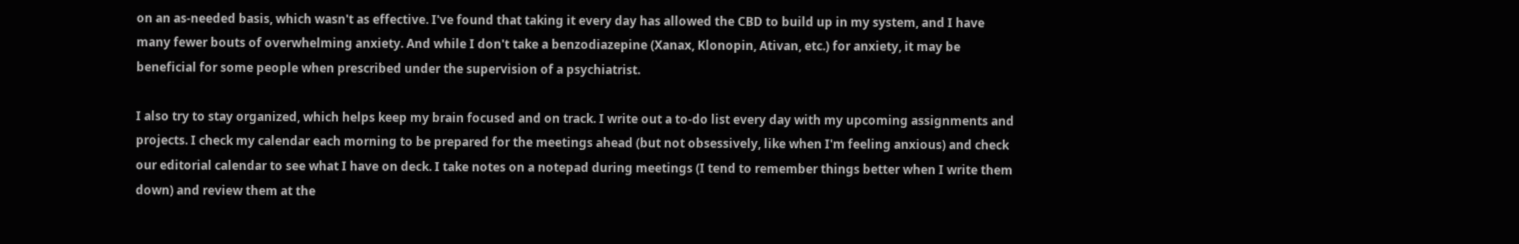on an as-needed basis, which wasn't as effective. I've found that taking it every day has allowed the CBD to build up in my system, and I have many fewer bouts of overwhelming anxiety. And while I don't take a benzodiazepine (Xanax, Klonopin, Ativan, etc.) for anxiety, it may be beneficial for some people when prescribed under the supervision of a psychiatrist.

I also try to stay organized, which helps keep my brain focused and on track. I write out a to-do list every day with my upcoming assignments and projects. I check my calendar each morning to be prepared for the meetings ahead (but not obsessively, like when I'm feeling anxious) and check our editorial calendar to see what I have on deck. I take notes on a notepad during meetings (I tend to remember things better when I write them down) and review them at the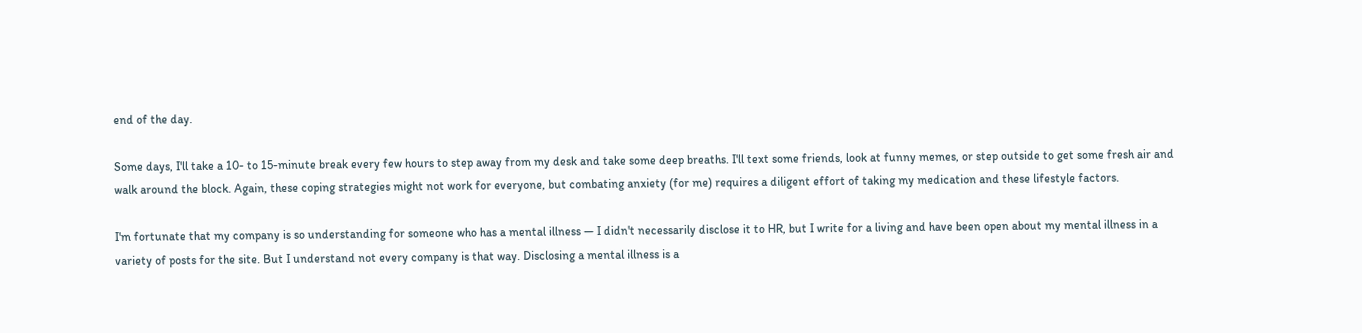end of the day.

Some days, I'll take a 10- to 15-minute break every few hours to step away from my desk and take some deep breaths. I'll text some friends, look at funny memes, or step outside to get some fresh air and walk around the block. Again, these coping strategies might not work for everyone, but combating anxiety (for me) requires a diligent effort of taking my medication and these lifestyle factors.

I'm fortunate that my company is so understanding for someone who has a mental illness — I didn't necessarily disclose it to HR, but I write for a living and have been open about my mental illness in a variety of posts for the site. But I understand not every company is that way. Disclosing a mental illness is a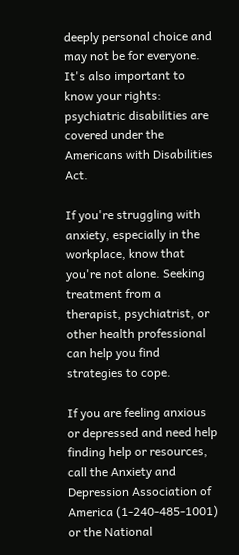deeply personal choice and may not be for everyone. It's also important to know your rights: psychiatric disabilities are covered under the Americans with Disabilities Act.

If you're struggling with anxiety, especially in the workplace, know that you're not alone. Seeking treatment from a therapist, psychiatrist, or other health professional can help you find strategies to cope.

If you are feeling anxious or depressed and need help finding help or resources, call the Anxiety and Depression Association of America (1-240-485-1001) or the National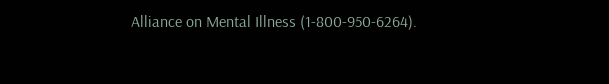Alliance on Mental Illness (1-800-950-6264).